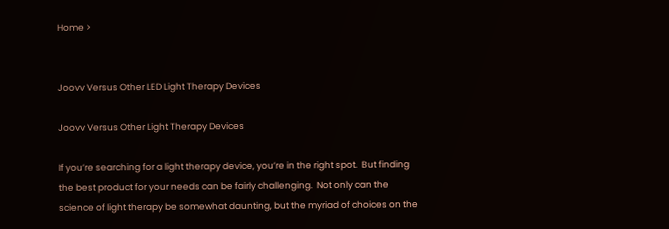Home >


Joovv Versus Other LED Light Therapy Devices

Joovv Versus Other Light Therapy Devices

If you’re searching for a light therapy device, you’re in the right spot.  But finding the best product for your needs can be fairly challenging.  Not only can the science of light therapy be somewhat daunting, but the myriad of choices on the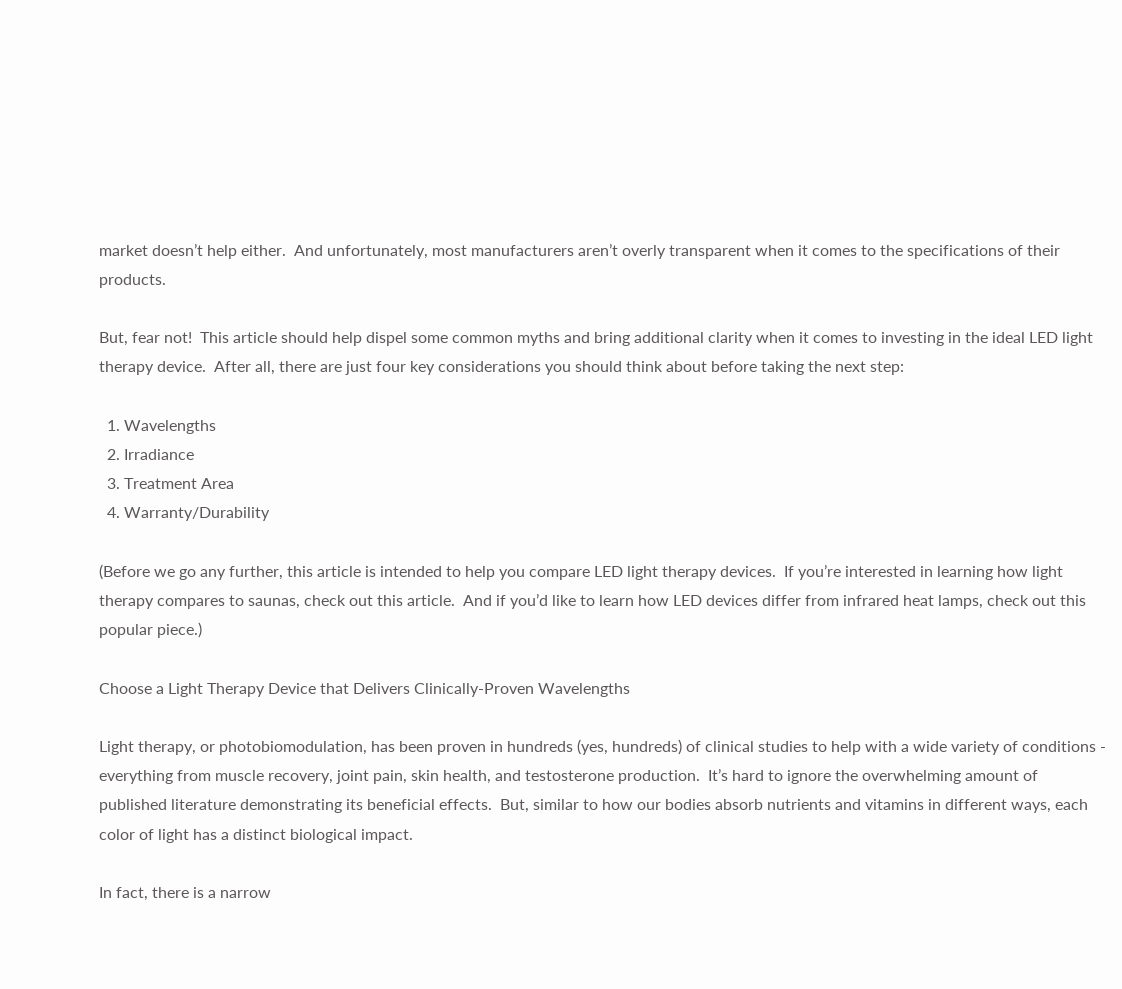market doesn’t help either.  And unfortunately, most manufacturers aren’t overly transparent when it comes to the specifications of their products.

But, fear not!  This article should help dispel some common myths and bring additional clarity when it comes to investing in the ideal LED light therapy device.  After all, there are just four key considerations you should think about before taking the next step:

  1. Wavelengths
  2. Irradiance
  3. Treatment Area
  4. Warranty/Durability

(Before we go any further, this article is intended to help you compare LED light therapy devices.  If you’re interested in learning how light therapy compares to saunas, check out this article.  And if you’d like to learn how LED devices differ from infrared heat lamps, check out this popular piece.)

Choose a Light Therapy Device that Delivers Clinically-Proven Wavelengths

Light therapy, or photobiomodulation, has been proven in hundreds (yes, hundreds) of clinical studies to help with a wide variety of conditions - everything from muscle recovery, joint pain, skin health, and testosterone production.  It’s hard to ignore the overwhelming amount of published literature demonstrating its beneficial effects.  But, similar to how our bodies absorb nutrients and vitamins in different ways, each color of light has a distinct biological impact.

In fact, there is a narrow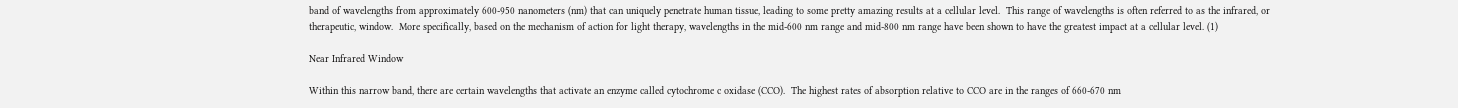band of wavelengths from approximately 600-950 nanometers (nm) that can uniquely penetrate human tissue, leading to some pretty amazing results at a cellular level.  This range of wavelengths is often referred to as the infrared, or therapeutic, window.  More specifically, based on the mechanism of action for light therapy, wavelengths in the mid-600 nm range and mid-800 nm range have been shown to have the greatest impact at a cellular level. (1)

Near Infrared Window

Within this narrow band, there are certain wavelengths that activate an enzyme called cytochrome c oxidase (CCO).  The highest rates of absorption relative to CCO are in the ranges of 660-670 nm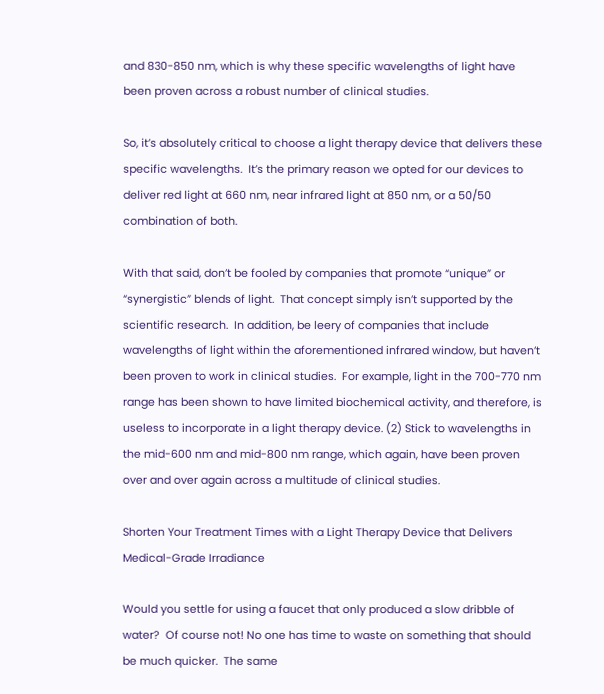and 830-850 nm, which is why these specific wavelengths of light have been proven across a robust number of clinical studies.

So, it’s absolutely critical to choose a light therapy device that delivers these specific wavelengths.  It’s the primary reason we opted for our devices to deliver red light at 660 nm, near infrared light at 850 nm, or a 50/50 combination of both.

With that said, don’t be fooled by companies that promote “unique” or “synergistic” blends of light.  That concept simply isn’t supported by the scientific research.  In addition, be leery of companies that include wavelengths of light within the aforementioned infrared window, but haven’t been proven to work in clinical studies.  For example, light in the 700-770 nm range has been shown to have limited biochemical activity, and therefore, is useless to incorporate in a light therapy device. (2) Stick to wavelengths in the mid-600 nm and mid-800 nm range, which again, have been proven over and over again across a multitude of clinical studies.

Shorten Your Treatment Times with a Light Therapy Device that Delivers Medical-Grade Irradiance

Would you settle for using a faucet that only produced a slow dribble of water?  Of course not! No one has time to waste on something that should be much quicker.  The same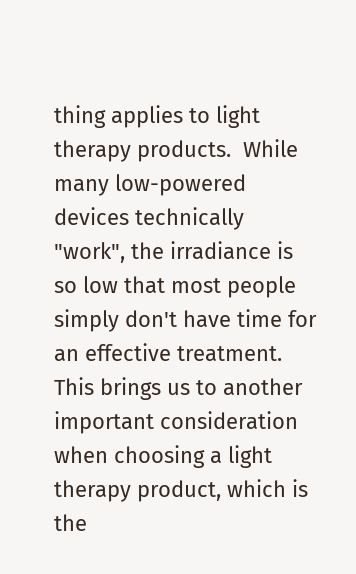thing applies to light therapy products.  While many low-powered devices technically "work", the irradiance is so low that most people simply don't have time for an effective treatment.  This brings us to another important consideration when choosing a light therapy product, which is the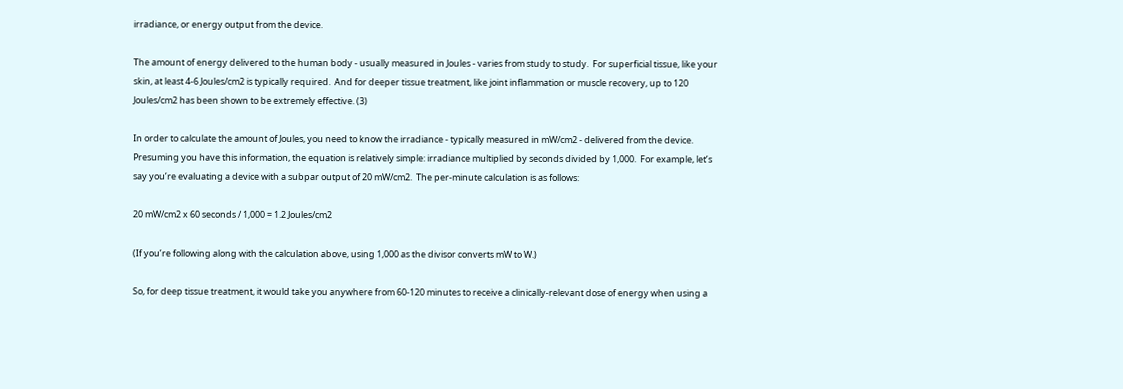irradiance, or energy output from the device.

The amount of energy delivered to the human body - usually measured in Joules - varies from study to study.  For superficial tissue, like your skin, at least 4-6 Joules/cm2 is typically required.  And for deeper tissue treatment, like joint inflammation or muscle recovery, up to 120 Joules/cm2 has been shown to be extremely effective. (3)

In order to calculate the amount of Joules, you need to know the irradiance - typically measured in mW/cm2 - delivered from the device.  Presuming you have this information, the equation is relatively simple: irradiance multiplied by seconds divided by 1,000.  For example, let’s say you’re evaluating a device with a subpar output of 20 mW/cm2.  The per-minute calculation is as follows:

20 mW/cm2 x 60 seconds / 1,000 = 1.2 Joules/cm2

(If you’re following along with the calculation above, using 1,000 as the divisor converts mW to W.)

So, for deep tissue treatment, it would take you anywhere from 60-120 minutes to receive a clinically-relevant dose of energy when using a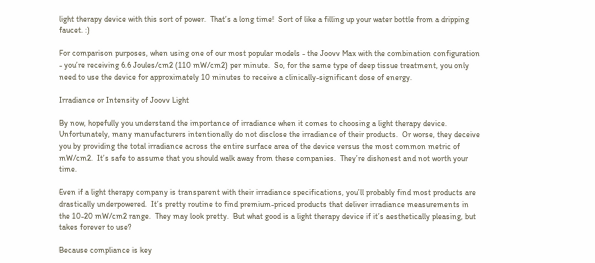light therapy device with this sort of power.  That’s a long time!  Sort of like a filling up your water bottle from a dripping faucet. :)

For comparison purposes, when using one of our most popular models - the Joovv Max with the combination configuration - you’re receiving 6.6 Joules/cm2 (110 mW/cm2) per minute.  So, for the same type of deep tissue treatment, you only need to use the device for approximately 10 minutes to receive a clinically-significant dose of energy.

Irradiance or Intensity of Joovv Light

By now, hopefully you understand the importance of irradiance when it comes to choosing a light therapy device.  Unfortunately, many manufacturers intentionally do not disclose the irradiance of their products.  Or worse, they deceive you by providing the total irradiance across the entire surface area of the device versus the most common metric of mW/cm2.  It’s safe to assume that you should walk away from these companies.  They’re dishonest and not worth your time.

Even if a light therapy company is transparent with their irradiance specifications, you’ll probably find most products are drastically underpowered.  It’s pretty routine to find premium-priced products that deliver irradiance measurements in the 10-20 mW/cm2 range.  They may look pretty.  But what good is a light therapy device if it’s aesthetically pleasing, but takes forever to use?

Because compliance is key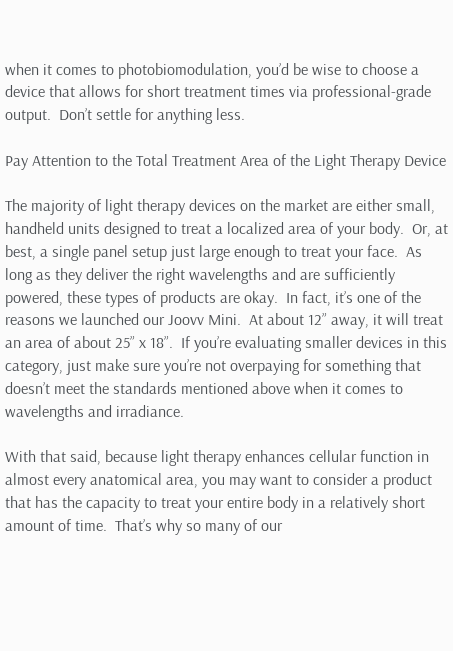when it comes to photobiomodulation, you’d be wise to choose a device that allows for short treatment times via professional-grade output.  Don’t settle for anything less.

Pay Attention to the Total Treatment Area of the Light Therapy Device

The majority of light therapy devices on the market are either small, handheld units designed to treat a localized area of your body.  Or, at best, a single panel setup just large enough to treat your face.  As long as they deliver the right wavelengths and are sufficiently powered, these types of products are okay.  In fact, it’s one of the reasons we launched our Joovv Mini.  At about 12” away, it will treat an area of about 25” x 18”.  If you’re evaluating smaller devices in this category, just make sure you’re not overpaying for something that doesn’t meet the standards mentioned above when it comes to wavelengths and irradiance.

With that said, because light therapy enhances cellular function in almost every anatomical area, you may want to consider a product that has the capacity to treat your entire body in a relatively short amount of time.  That’s why so many of our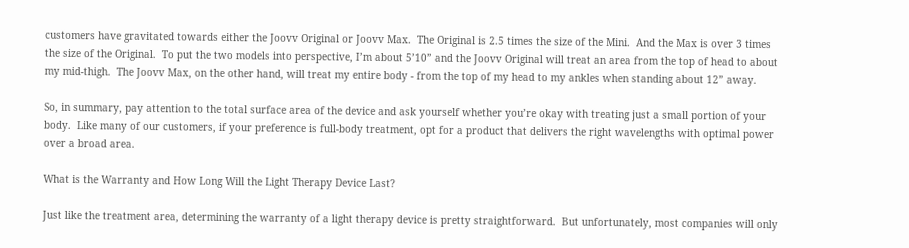customers have gravitated towards either the Joovv Original or Joovv Max.  The Original is 2.5 times the size of the Mini.  And the Max is over 3 times the size of the Original.  To put the two models into perspective, I’m about 5’10” and the Joovv Original will treat an area from the top of head to about my mid-thigh.  The Joovv Max, on the other hand, will treat my entire body - from the top of my head to my ankles when standing about 12” away.

So, in summary, pay attention to the total surface area of the device and ask yourself whether you’re okay with treating just a small portion of your body.  Like many of our customers, if your preference is full-body treatment, opt for a product that delivers the right wavelengths with optimal power over a broad area.

What is the Warranty and How Long Will the Light Therapy Device Last?

Just like the treatment area, determining the warranty of a light therapy device is pretty straightforward.  But unfortunately, most companies will only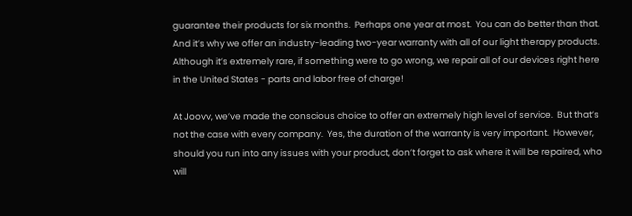guarantee their products for six months.  Perhaps one year at most.  You can do better than that.  And it’s why we offer an industry-leading two-year warranty with all of our light therapy products.  Although it’s extremely rare, if something were to go wrong, we repair all of our devices right here in the United States - parts and labor free of charge!

At Joovv, we’ve made the conscious choice to offer an extremely high level of service.  But that’s not the case with every company.  Yes, the duration of the warranty is very important.  However, should you run into any issues with your product, don’t forget to ask where it will be repaired, who will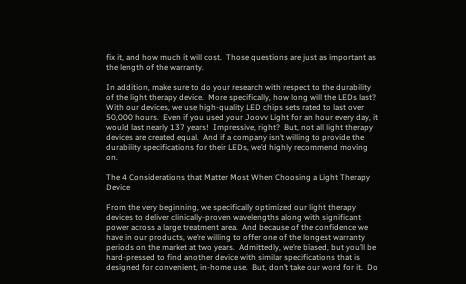fix it, and how much it will cost.  Those questions are just as important as the length of the warranty.

In addition, make sure to do your research with respect to the durability of the light therapy device.  More specifically, how long will the LEDs last?  With our devices, we use high-quality LED chips sets rated to last over 50,000 hours.  Even if you used your Joovv Light for an hour every day, it would last nearly 137 years!  Impressive, right?  But, not all light therapy devices are created equal.  And if a company isn’t willing to provide the durability specifications for their LEDs, we’d highly recommend moving on.

The 4 Considerations that Matter Most When Choosing a Light Therapy Device

From the very beginning, we specifically optimized our light therapy devices to deliver clinically-proven wavelengths along with significant power across a large treatment area.  And because of the confidence we have in our products, we’re willing to offer one of the longest warranty periods on the market at two years.  Admittedly, we’re biased, but you’ll be hard-pressed to find another device with similar specifications that is designed for convenient, in-home use.  But, don’t take our word for it.  Do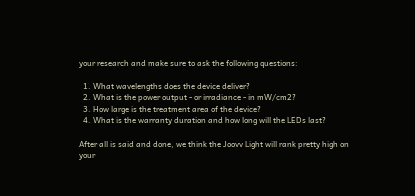your research and make sure to ask the following questions:

  1. What wavelengths does the device deliver?
  2. What is the power output - or irradiance - in mW/cm2?
  3. How large is the treatment area of the device?
  4. What is the warranty duration and how long will the LEDs last?

After all is said and done, we think the Joovv Light will rank pretty high on your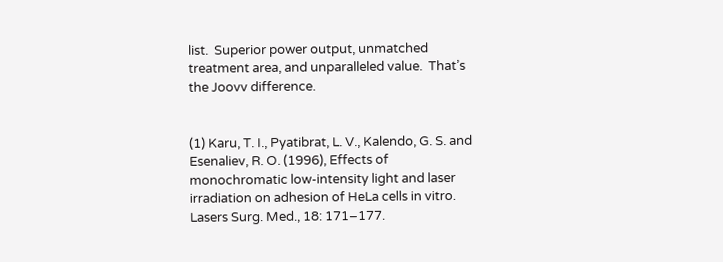list.  Superior power output, unmatched treatment area, and unparalleled value.  That’s the Joovv difference.


(1) Karu, T. I., Pyatibrat, L. V., Kalendo, G. S. and Esenaliev, R. O. (1996), Effects of monochromatic low-intensity light and laser irradiation on adhesion of HeLa cells in vitro. Lasers Surg. Med., 18: 171–177.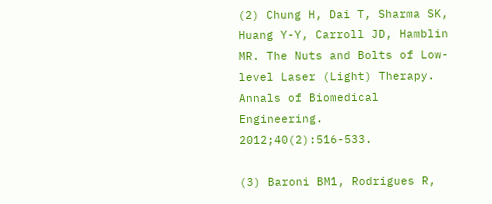(2) Chung H, Dai T, Sharma SK, Huang Y-Y, Carroll JD, Hamblin MR. The Nuts and Bolts of Low-level Laser (Light) Therapy. Annals of Biomedical Engineering. 2012;40(2):516-533.

(3) Baroni BM1, Rodrigues R,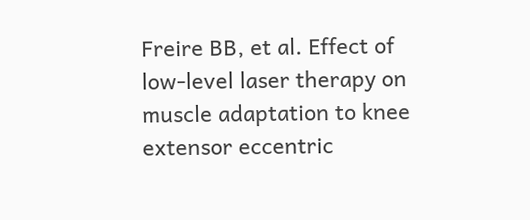Freire BB, et al. Effect of low-level laser therapy on muscle adaptation to knee extensor eccentric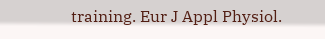training. Eur J Appl Physiol.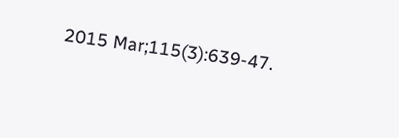2015 Mar;115(3):639-47.